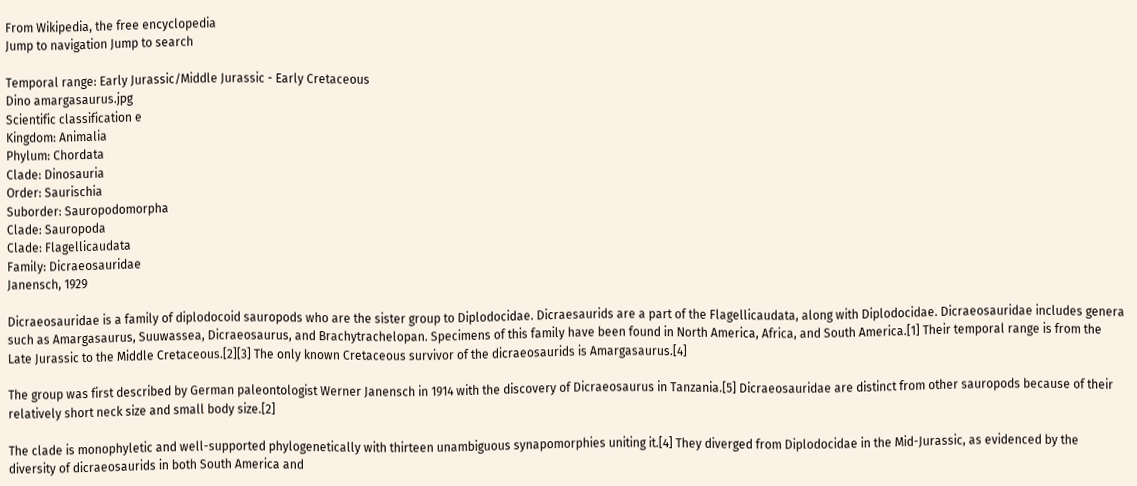From Wikipedia, the free encyclopedia
Jump to navigation Jump to search

Temporal range: Early Jurassic/Middle Jurassic - Early Cretaceous
Dino amargasaurus.jpg
Scientific classification e
Kingdom: Animalia
Phylum: Chordata
Clade: Dinosauria
Order: Saurischia
Suborder: Sauropodomorpha
Clade: Sauropoda
Clade: Flagellicaudata
Family: Dicraeosauridae
Janensch, 1929

Dicraeosauridae is a family of diplodocoid sauropods who are the sister group to Diplodocidae. Dicraesaurids are a part of the Flagellicaudata, along with Diplodocidae. Dicraeosauridae includes genera such as Amargasaurus, Suuwassea, Dicraeosaurus, and Brachytrachelopan. Specimens of this family have been found in North America, Africa, and South America.[1] Their temporal range is from the Late Jurassic to the Middle Cretaceous.[2][3] The only known Cretaceous survivor of the dicraeosaurids is Amargasaurus.[4]

The group was first described by German paleontologist Werner Janensch in 1914 with the discovery of Dicraeosaurus in Tanzania.[5] Dicraeosauridae are distinct from other sauropods because of their relatively short neck size and small body size.[2]

The clade is monophyletic and well-supported phylogenetically with thirteen unambiguous synapomorphies uniting it.[4] They diverged from Diplodocidae in the Mid-Jurassic, as evidenced by the diversity of dicraeosaurids in both South America and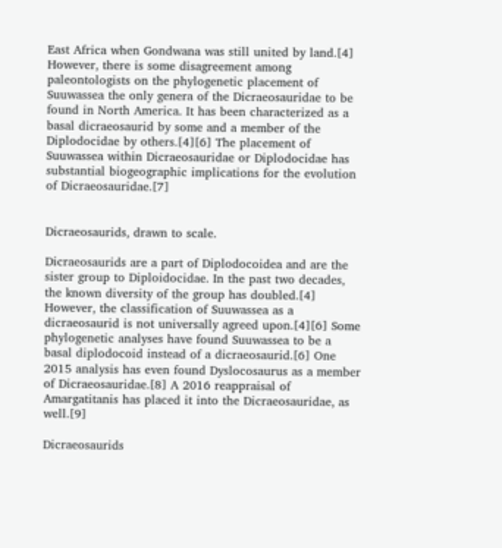East Africa when Gondwana was still united by land.[4] However, there is some disagreement among paleontologists on the phylogenetic placement of Suuwassea the only genera of the Dicraeosauridae to be found in North America. It has been characterized as a basal dicraeosaurid by some and a member of the Diplodocidae by others.[4][6] The placement of Suuwassea within Dicraeosauridae or Diplodocidae has substantial biogeographic implications for the evolution of Dicraeosauridae.[7]


Dicraeosaurids, drawn to scale.

Dicraeosaurids are a part of Diplodocoidea and are the sister group to Diploidocidae. In the past two decades, the known diversity of the group has doubled.[4] However, the classification of Suuwassea as a dicraeosaurid is not universally agreed upon.[4][6] Some phylogenetic analyses have found Suuwassea to be a basal diplodocoid instead of a dicraeosaurid.[6] One 2015 analysis has even found Dyslocosaurus as a member of Dicraeosauridae.[8] A 2016 reappraisal of Amargatitanis has placed it into the Dicraeosauridae, as well.[9]

Dicraeosaurids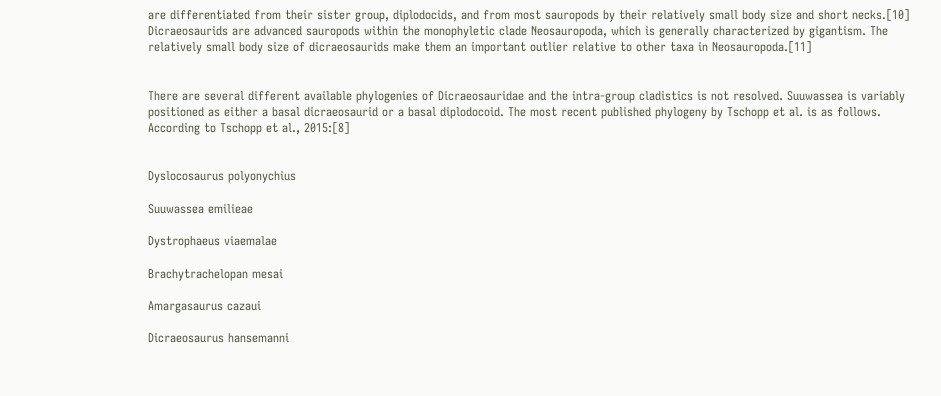are differentiated from their sister group, diplodocids, and from most sauropods by their relatively small body size and short necks.[10] Dicraeosaurids are advanced sauropods within the monophyletic clade Neosauropoda, which is generally characterized by gigantism. The relatively small body size of dicraeosaurids make them an important outlier relative to other taxa in Neosauropoda.[11]


There are several different available phylogenies of Dicraeosauridae and the intra-group cladistics is not resolved. Suuwassea is variably positioned as either a basal dicraeosaurid or a basal diplodocoid. The most recent published phylogeny by Tschopp et al. is as follows. According to Tschopp et al., 2015:[8]


Dyslocosaurus polyonychius

Suuwassea emilieae

Dystrophaeus viaemalae

Brachytrachelopan mesai

Amargasaurus cazaui

Dicraeosaurus hansemanni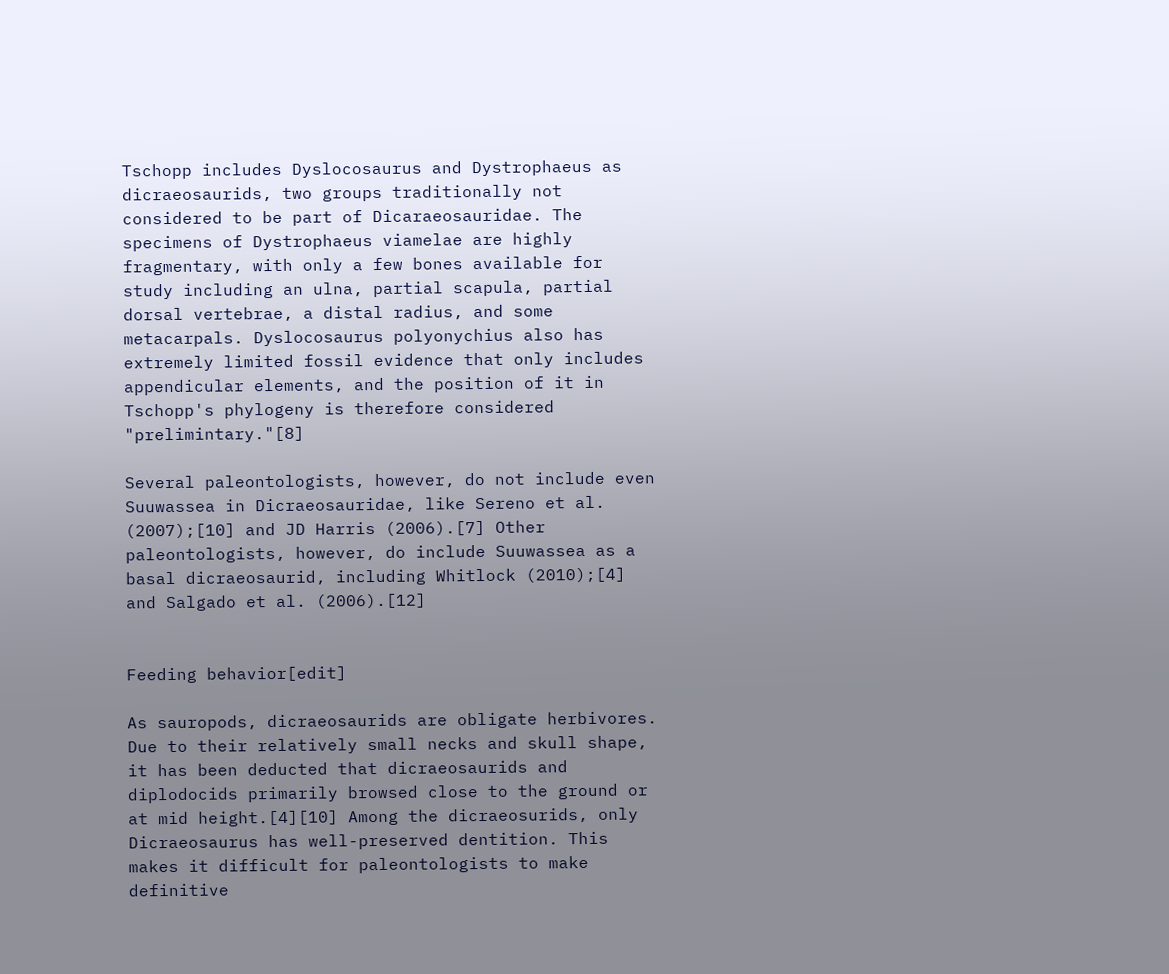Tschopp includes Dyslocosaurus and Dystrophaeus as dicraeosaurids, two groups traditionally not considered to be part of Dicaraeosauridae. The specimens of Dystrophaeus viamelae are highly fragmentary, with only a few bones available for study including an ulna, partial scapula, partial dorsal vertebrae, a distal radius, and some metacarpals. Dyslocosaurus polyonychius also has extremely limited fossil evidence that only includes appendicular elements, and the position of it in Tschopp's phylogeny is therefore considered "prelimintary."[8]

Several paleontologists, however, do not include even Suuwassea in Dicraeosauridae, like Sereno et al. (2007);[10] and JD Harris (2006).[7] Other paleontologists, however, do include Suuwassea as a basal dicraeosaurid, including Whitlock (2010);[4] and Salgado et al. (2006).[12]


Feeding behavior[edit]

As sauropods, dicraeosaurids are obligate herbivores. Due to their relatively small necks and skull shape, it has been deducted that dicraeosaurids and diplodocids primarily browsed close to the ground or at mid height.[4][10] Among the dicraeosurids, only Dicraeosaurus has well-preserved dentition. This makes it difficult for paleontologists to make definitive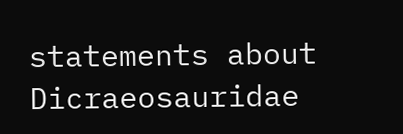statements about Dicraeosauridae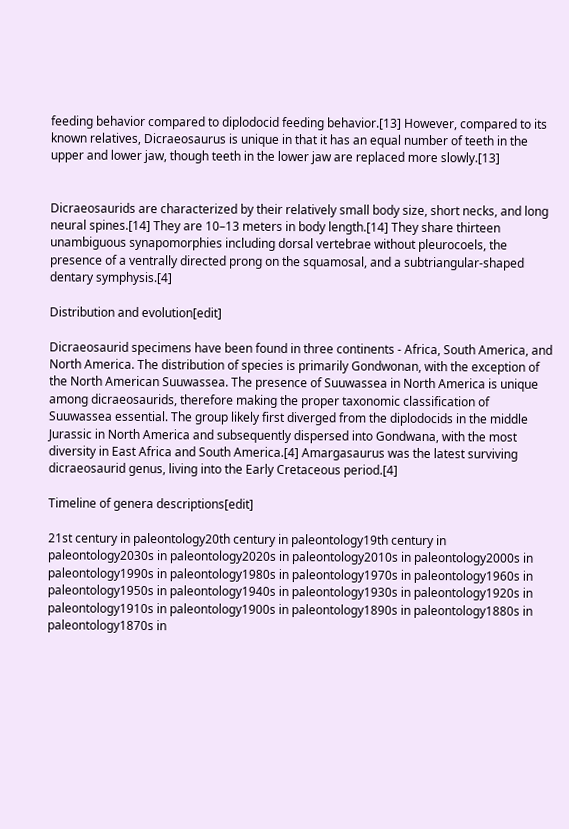feeding behavior compared to diplodocid feeding behavior.[13] However, compared to its known relatives, Dicraeosaurus is unique in that it has an equal number of teeth in the upper and lower jaw, though teeth in the lower jaw are replaced more slowly.[13]


Dicraeosaurids are characterized by their relatively small body size, short necks, and long neural spines.[14] They are 10–13 meters in body length.[14] They share thirteen unambiguous synapomorphies including dorsal vertebrae without pleurocoels, the presence of a ventrally directed prong on the squamosal, and a subtriangular-shaped dentary symphysis.[4]

Distribution and evolution[edit]

Dicraeosaurid specimens have been found in three continents - Africa, South America, and North America. The distribution of species is primarily Gondwonan, with the exception of the North American Suuwassea. The presence of Suuwassea in North America is unique among dicraeosaurids, therefore making the proper taxonomic classification of Suuwassea essential. The group likely first diverged from the diplodocids in the middle Jurassic in North America and subsequently dispersed into Gondwana, with the most diversity in East Africa and South America.[4] Amargasaurus was the latest surviving dicraeosaurid genus, living into the Early Cretaceous period.[4]

Timeline of genera descriptions[edit]

21st century in paleontology20th century in paleontology19th century in paleontology2030s in paleontology2020s in paleontology2010s in paleontology2000s in paleontology1990s in paleontology1980s in paleontology1970s in paleontology1960s in paleontology1950s in paleontology1940s in paleontology1930s in paleontology1920s in paleontology1910s in paleontology1900s in paleontology1890s in paleontology1880s in paleontology1870s in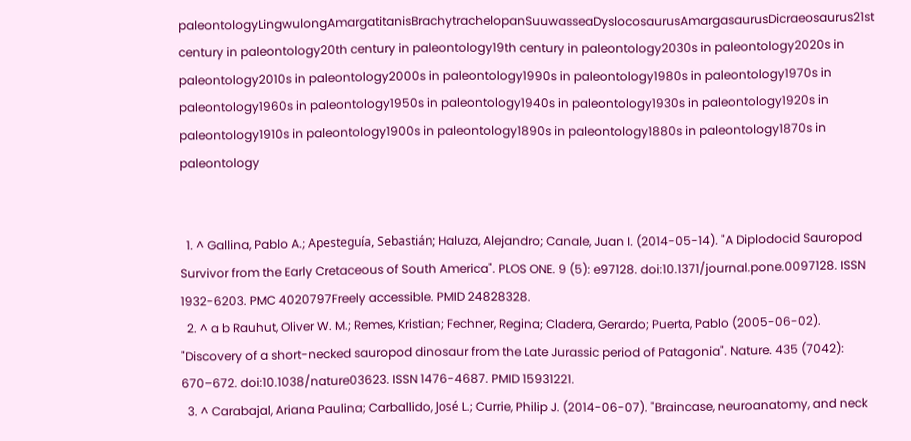paleontologyLingwulongAmargatitanisBrachytrachelopanSuuwasseaDyslocosaurusAmargasaurusDicraeosaurus21st century in paleontology20th century in paleontology19th century in paleontology2030s in paleontology2020s in paleontology2010s in paleontology2000s in paleontology1990s in paleontology1980s in paleontology1970s in paleontology1960s in paleontology1950s in paleontology1940s in paleontology1930s in paleontology1920s in paleontology1910s in paleontology1900s in paleontology1890s in paleontology1880s in paleontology1870s in paleontology


  1. ^ Gallina, Pablo A.; Apesteguía, Sebastián; Haluza, Alejandro; Canale, Juan I. (2014-05-14). "A Diplodocid Sauropod Survivor from the Early Cretaceous of South America". PLOS ONE. 9 (5): e97128. doi:10.1371/journal.pone.0097128. ISSN 1932-6203. PMC 4020797Freely accessible. PMID 24828328.
  2. ^ a b Rauhut, Oliver W. M.; Remes, Kristian; Fechner, Regina; Cladera, Gerardo; Puerta, Pablo (2005-06-02). "Discovery of a short-necked sauropod dinosaur from the Late Jurassic period of Patagonia". Nature. 435 (7042): 670–672. doi:10.1038/nature03623. ISSN 1476-4687. PMID 15931221.
  3. ^ Carabajal, Ariana Paulina; Carballido, José L.; Currie, Philip J. (2014-06-07). "Braincase, neuroanatomy, and neck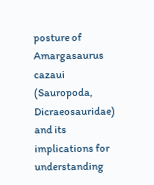posture of Amargasaurus cazaui (Sauropoda, Dicraeosauridae) and its implications for understanding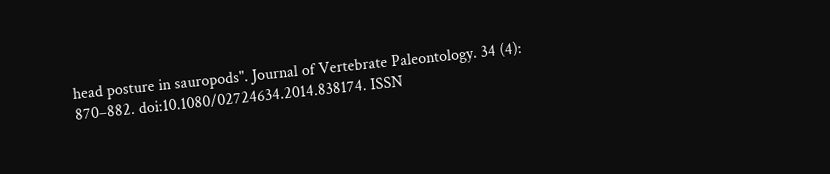head posture in sauropods". Journal of Vertebrate Paleontology. 34 (4): 870–882. doi:10.1080/02724634.2014.838174. ISSN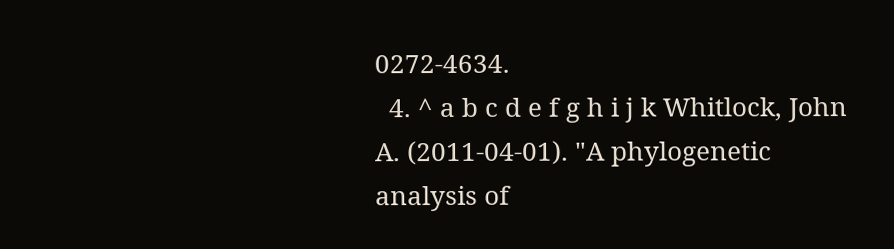0272-4634.
  4. ^ a b c d e f g h i j k Whitlock, John A. (2011-04-01). "A phylogenetic analysis of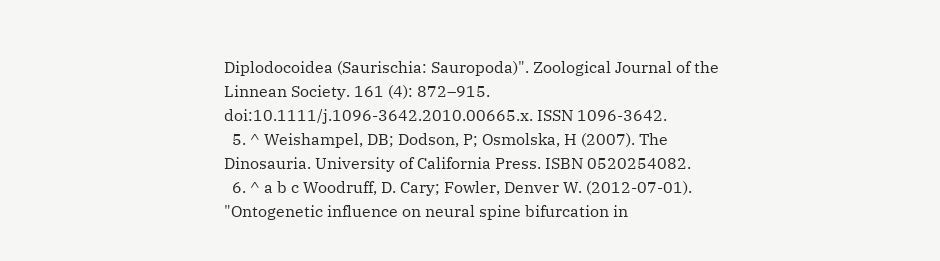Diplodocoidea (Saurischia: Sauropoda)". Zoological Journal of the Linnean Society. 161 (4): 872–915. doi:10.1111/j.1096-3642.2010.00665.x. ISSN 1096-3642.
  5. ^ Weishampel, DB; Dodson, P; Osmolska, H (2007). The Dinosauria. University of California Press. ISBN 0520254082.
  6. ^ a b c Woodruff, D. Cary; Fowler, Denver W. (2012-07-01). "Ontogenetic influence on neural spine bifurcation in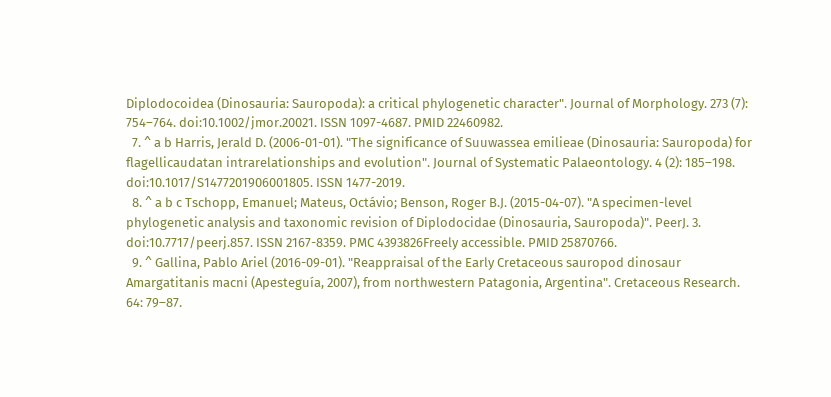Diplodocoidea (Dinosauria: Sauropoda): a critical phylogenetic character". Journal of Morphology. 273 (7): 754–764. doi:10.1002/jmor.20021. ISSN 1097-4687. PMID 22460982.
  7. ^ a b Harris, Jerald D. (2006-01-01). "The significance of Suuwassea emilieae (Dinosauria: Sauropoda) for flagellicaudatan intrarelationships and evolution". Journal of Systematic Palaeontology. 4 (2): 185–198. doi:10.1017/S1477201906001805. ISSN 1477-2019.
  8. ^ a b c Tschopp, Emanuel; Mateus, Octávio; Benson, Roger B.J. (2015-04-07). "A specimen-level phylogenetic analysis and taxonomic revision of Diplodocidae (Dinosauria, Sauropoda)". PeerJ. 3. doi:10.7717/peerj.857. ISSN 2167-8359. PMC 4393826Freely accessible. PMID 25870766.
  9. ^ Gallina, Pablo Ariel (2016-09-01). "Reappraisal of the Early Cretaceous sauropod dinosaur Amargatitanis macni (Apesteguía, 2007), from northwestern Patagonia, Argentina". Cretaceous Research. 64: 79–87.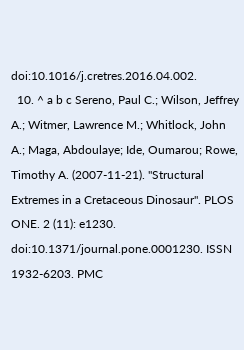doi:10.1016/j.cretres.2016.04.002.
  10. ^ a b c Sereno, Paul C.; Wilson, Jeffrey A.; Witmer, Lawrence M.; Whitlock, John A.; Maga, Abdoulaye; Ide, Oumarou; Rowe, Timothy A. (2007-11-21). "Structural Extremes in a Cretaceous Dinosaur". PLOS ONE. 2 (11): e1230. doi:10.1371/journal.pone.0001230. ISSN 1932-6203. PMC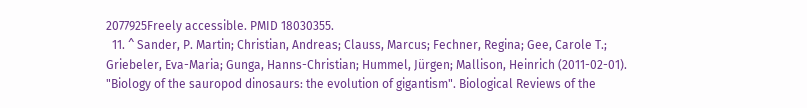2077925Freely accessible. PMID 18030355.
  11. ^ Sander, P. Martin; Christian, Andreas; Clauss, Marcus; Fechner, Regina; Gee, Carole T.; Griebeler, Eva-Maria; Gunga, Hanns-Christian; Hummel, Jürgen; Mallison, Heinrich (2011-02-01). "Biology of the sauropod dinosaurs: the evolution of gigantism". Biological Reviews of the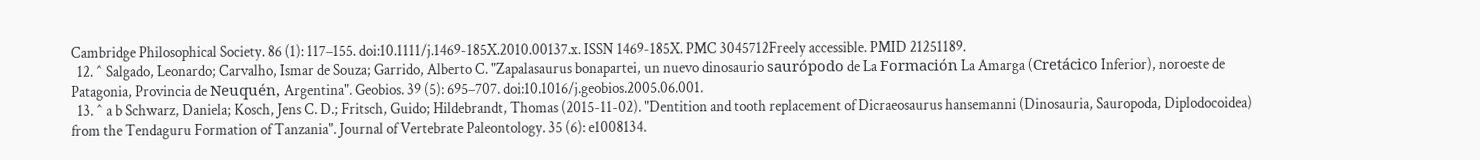Cambridge Philosophical Society. 86 (1): 117–155. doi:10.1111/j.1469-185X.2010.00137.x. ISSN 1469-185X. PMC 3045712Freely accessible. PMID 21251189.
  12. ^ Salgado, Leonardo; Carvalho, Ismar de Souza; Garrido, Alberto C. "Zapalasaurus bonapartei, un nuevo dinosaurio saurópodo de La Formación La Amarga (Cretácico Inferior), noroeste de Patagonia, Provincia de Neuquén, Argentina". Geobios. 39 (5): 695–707. doi:10.1016/j.geobios.2005.06.001.
  13. ^ a b Schwarz, Daniela; Kosch, Jens C. D.; Fritsch, Guido; Hildebrandt, Thomas (2015-11-02). "Dentition and tooth replacement of Dicraeosaurus hansemanni (Dinosauria, Sauropoda, Diplodocoidea) from the Tendaguru Formation of Tanzania". Journal of Vertebrate Paleontology. 35 (6): e1008134.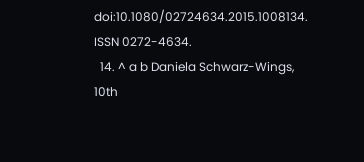doi:10.1080/02724634.2015.1008134. ISSN 0272-4634.
  14. ^ a b Daniela Schwarz-Wings, 10th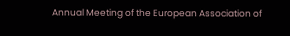Annual Meeting of the European Association of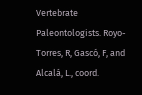Vertebrate Paleontologists. Royo-Torres, R, Gascó, F, and Alcalá, L., coord.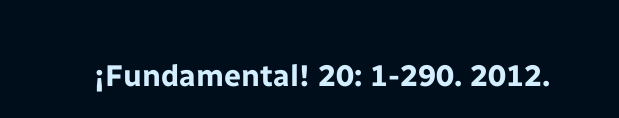¡Fundamental! 20: 1-290. 2012.